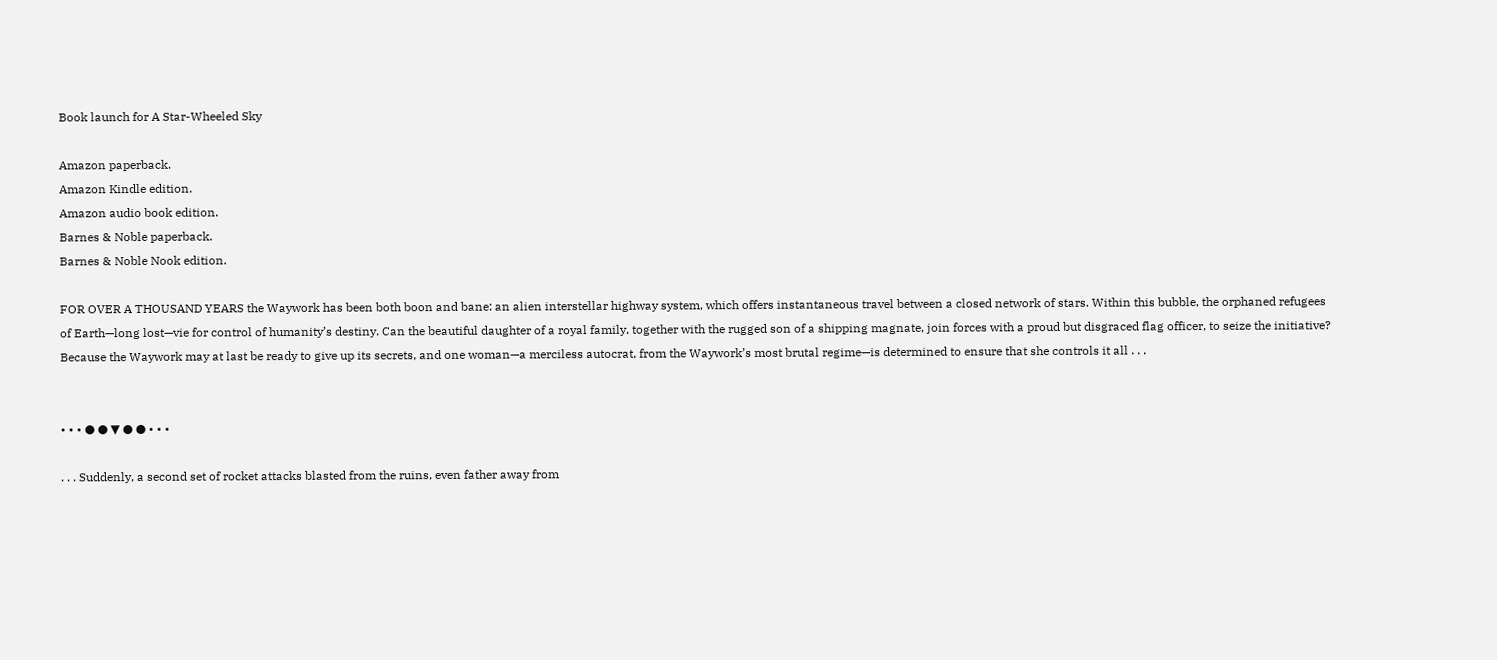Book launch for A Star-Wheeled Sky

Amazon paperback.
Amazon Kindle edition.
Amazon audio book edition.
Barnes & Noble paperback.
Barnes & Noble Nook edition.

FOR OVER A THOUSAND YEARS the Waywork has been both boon and bane: an alien interstellar highway system, which offers instantaneous travel between a closed network of stars. Within this bubble, the orphaned refugees of Earth—long lost—vie for control of humanity’s destiny. Can the beautiful daughter of a royal family, together with the rugged son of a shipping magnate, join forces with a proud but disgraced flag officer, to seize the initiative? Because the Waywork may at last be ready to give up its secrets, and one woman—a merciless autocrat, from the Waywork’s most brutal regime—is determined to ensure that she controls it all . . .


• • • ● ● ▼ ● ● • • •

. . . Suddenly, a second set of rocket attacks blasted from the ruins, even father away from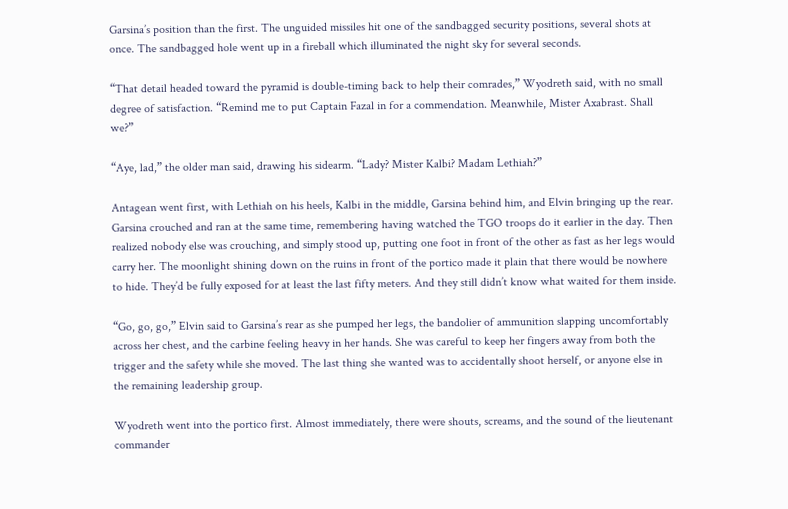Garsina’s position than the first. The unguided missiles hit one of the sandbagged security positions, several shots at once. The sandbagged hole went up in a fireball which illuminated the night sky for several seconds.

“That detail headed toward the pyramid is double-timing back to help their comrades,” Wyodreth said, with no small degree of satisfaction. “Remind me to put Captain Fazal in for a commendation. Meanwhile, Mister Axabrast. Shall we?”

“Aye, lad,” the older man said, drawing his sidearm. “Lady? Mister Kalbi? Madam Lethiah?”

Antagean went first, with Lethiah on his heels, Kalbi in the middle, Garsina behind him, and Elvin bringing up the rear. Garsina crouched and ran at the same time, remembering having watched the TGO troops do it earlier in the day. Then realized nobody else was crouching, and simply stood up, putting one foot in front of the other as fast as her legs would carry her. The moonlight shining down on the ruins in front of the portico made it plain that there would be nowhere to hide. They’d be fully exposed for at least the last fifty meters. And they still didn’t know what waited for them inside.

“Go, go, go,” Elvin said to Garsina’s rear as she pumped her legs, the bandolier of ammunition slapping uncomfortably across her chest, and the carbine feeling heavy in her hands. She was careful to keep her fingers away from both the trigger and the safety while she moved. The last thing she wanted was to accidentally shoot herself, or anyone else in the remaining leadership group.

Wyodreth went into the portico first. Almost immediately, there were shouts, screams, and the sound of the lieutenant commander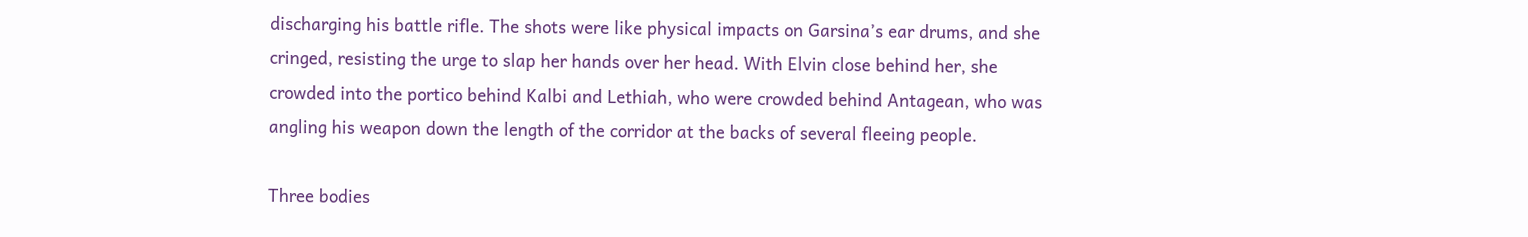discharging his battle rifle. The shots were like physical impacts on Garsina’s ear drums, and she cringed, resisting the urge to slap her hands over her head. With Elvin close behind her, she crowded into the portico behind Kalbi and Lethiah, who were crowded behind Antagean, who was angling his weapon down the length of the corridor at the backs of several fleeing people.

Three bodies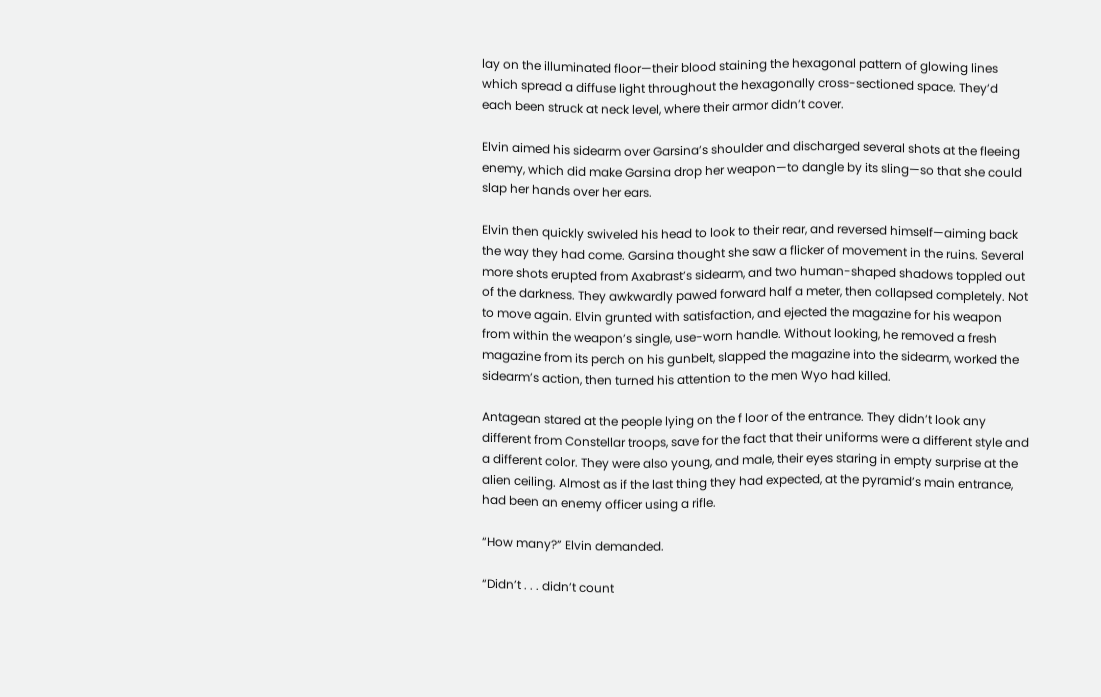lay on the illuminated floor—their blood staining the hexagonal pattern of glowing lines which spread a diffuse light throughout the hexagonally cross-sectioned space. They’d each been struck at neck level, where their armor didn’t cover.

Elvin aimed his sidearm over Garsina’s shoulder and discharged several shots at the fleeing enemy, which did make Garsina drop her weapon—to dangle by its sling—so that she could slap her hands over her ears.

Elvin then quickly swiveled his head to look to their rear, and reversed himself—aiming back the way they had come. Garsina thought she saw a flicker of movement in the ruins. Several more shots erupted from Axabrast’s sidearm, and two human-shaped shadows toppled out of the darkness. They awkwardly pawed forward half a meter, then collapsed completely. Not to move again. Elvin grunted with satisfaction, and ejected the magazine for his weapon from within the weapon’s single, use-worn handle. Without looking, he removed a fresh magazine from its perch on his gunbelt, slapped the magazine into the sidearm, worked the sidearm’s action, then turned his attention to the men Wyo had killed.

Antagean stared at the people lying on the f loor of the entrance. They didn’t look any different from Constellar troops, save for the fact that their uniforms were a different style and a different color. They were also young, and male, their eyes staring in empty surprise at the alien ceiling. Almost as if the last thing they had expected, at the pyramid’s main entrance, had been an enemy officer using a rifle.

“How many?” Elvin demanded.

“Didn’t . . . didn’t count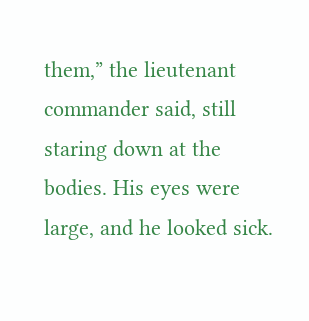them,” the lieutenant commander said, still staring down at the bodies. His eyes were large, and he looked sick.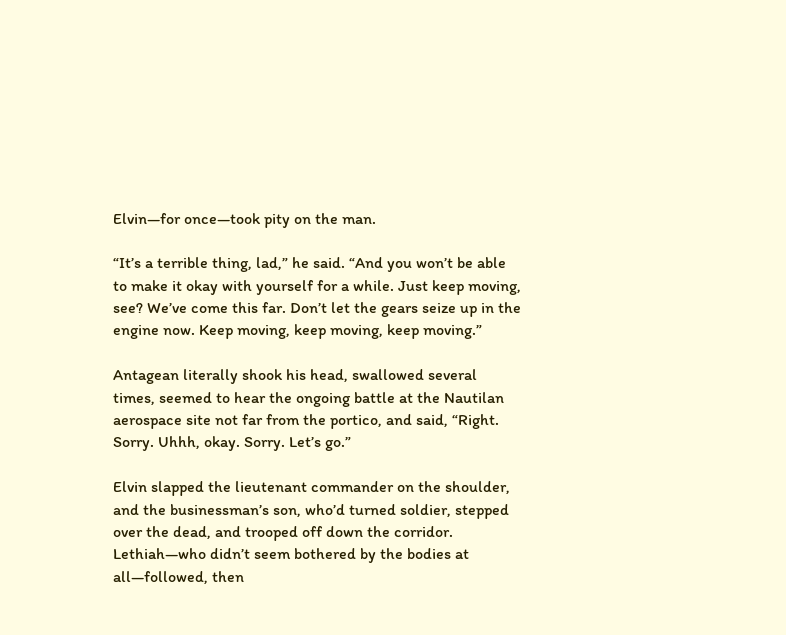Elvin—for once—took pity on the man.

“It’s a terrible thing, lad,” he said. “And you won’t be able to make it okay with yourself for a while. Just keep moving, see? We’ve come this far. Don’t let the gears seize up in the engine now. Keep moving, keep moving, keep moving.”

Antagean literally shook his head, swallowed several times, seemed to hear the ongoing battle at the Nautilan aerospace site not far from the portico, and said, “Right. Sorry. Uhhh, okay. Sorry. Let’s go.”

Elvin slapped the lieutenant commander on the shoulder, and the businessman’s son, who’d turned soldier, stepped over the dead, and trooped off down the corridor. Lethiah—who didn’t seem bothered by the bodies at all—followed, then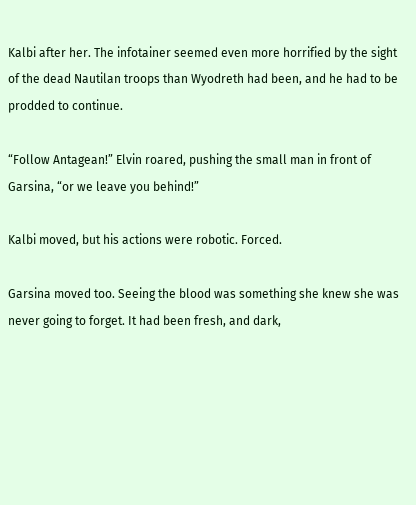Kalbi after her. The infotainer seemed even more horrified by the sight of the dead Nautilan troops than Wyodreth had been, and he had to be prodded to continue.

“Follow Antagean!” Elvin roared, pushing the small man in front of Garsina, “or we leave you behind!”

Kalbi moved, but his actions were robotic. Forced.

Garsina moved too. Seeing the blood was something she knew she was never going to forget. It had been fresh, and dark,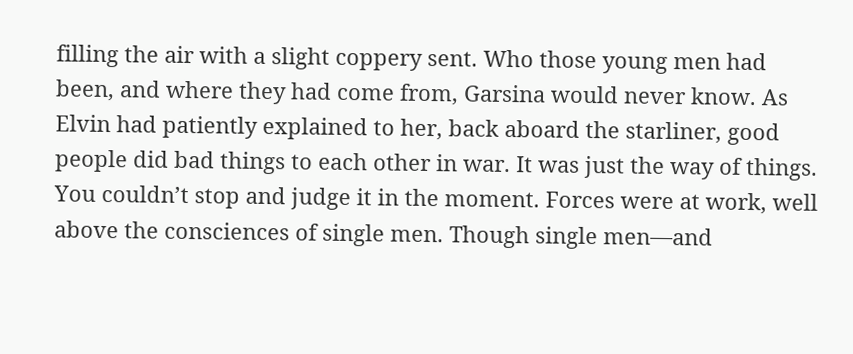filling the air with a slight coppery sent. Who those young men had been, and where they had come from, Garsina would never know. As Elvin had patiently explained to her, back aboard the starliner, good people did bad things to each other in war. It was just the way of things. You couldn’t stop and judge it in the moment. Forces were at work, well above the consciences of single men. Though single men—and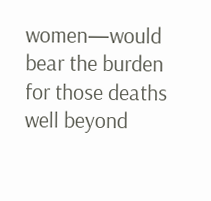women—would bear the burden for those deaths well beyond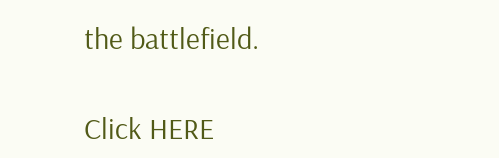the battlefield.

Click HERE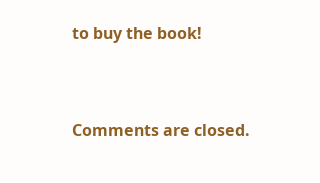to buy the book!


Comments are closed.